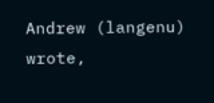Andrew (langenu) wrote,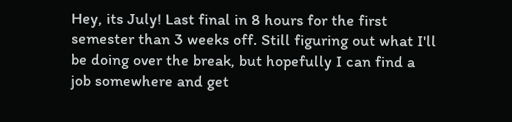Hey, its July! Last final in 8 hours for the first semester than 3 weeks off. Still figuring out what I'll be doing over the break, but hopefully I can find a job somewhere and get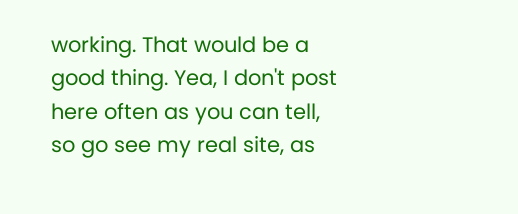working. That would be a good thing. Yea, I don't post here often as you can tell, so go see my real site, as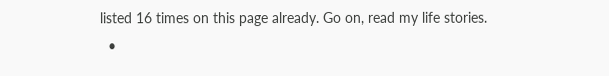listed 16 times on this page already. Go on, read my life stories.
  •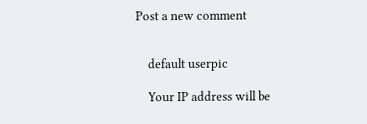Post a new comment


    default userpic

    Your IP address will be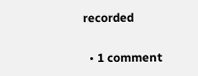recorded

  • 1 comment